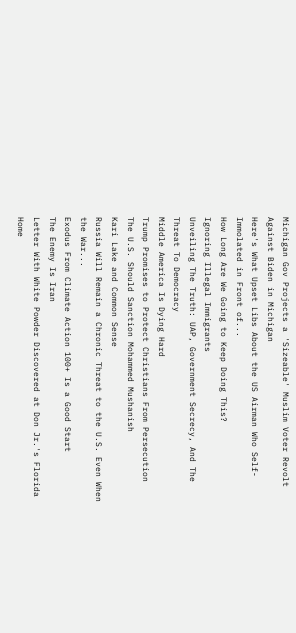Michigan Gov Projects a 'Sizeable' Muslim Voter Revolt Against Biden in Michigan
Here's What Upset Libs About the US Airman Who Self-Immolated in Front of...
How Long Are We Going to Keep Doing This?
Ignoring Illegal Immigrants
Unveiling The Truth: UAP, Government Secrecy, And The Threat To Democracy
Middle America Is Dying Hard
Trump Promises to Protect Christians From Persecution
The U.S. Should Sanction Mohammed Mushanish
Kari Lake and Common Sense
Russia Will Remain a Chronic Threat to the U.S. Even When the War...
Exodus From Climate Action 100+ Is a Good Start
The Enemy Is Iran
Letter With White Powder Discovered at Don Jr.'s Florida Home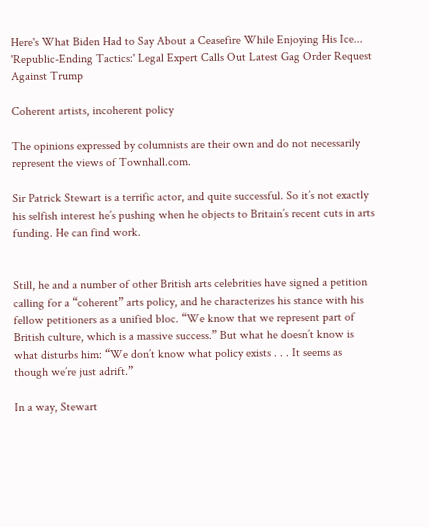Here's What Biden Had to Say About a Ceasefire While Enjoying His Ice...
'Republic-Ending Tactics:' Legal Expert Calls Out Latest Gag Order Request Against Trump

Coherent artists, incoherent policy

The opinions expressed by columnists are their own and do not necessarily represent the views of Townhall.com.

Sir Patrick Stewart is a terrific actor, and quite successful. So it’s not exactly his selfish interest he’s pushing when he objects to Britain’s recent cuts in arts funding. He can find work.


Still, he and a number of other British arts celebrities have signed a petition calling for a “coherent” arts policy, and he characterizes his stance with his fellow petitioners as a unified bloc. “We know that we represent part of British culture, which is a massive success.” But what he doesn’t know is what disturbs him: “We don’t know what policy exists . . . It seems as though we’re just adrift.”

In a way, Stewart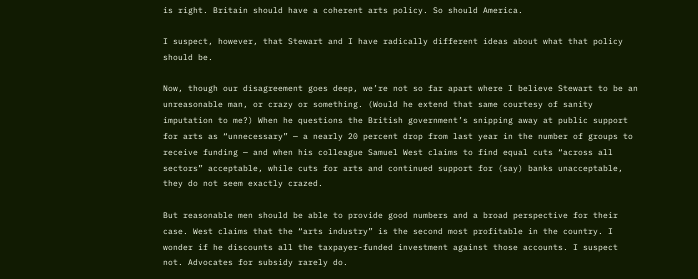is right. Britain should have a coherent arts policy. So should America.

I suspect, however, that Stewart and I have radically different ideas about what that policy should be.

Now, though our disagreement goes deep, we’re not so far apart where I believe Stewart to be an unreasonable man, or crazy or something. (Would he extend that same courtesy of sanity imputation to me?) When he questions the British government’s snipping away at public support for arts as “unnecessary” — a nearly 20 percent drop from last year in the number of groups to receive funding — and when his colleague Samuel West claims to find equal cuts “across all sectors” acceptable, while cuts for arts and continued support for (say) banks unacceptable, they do not seem exactly crazed.

But reasonable men should be able to provide good numbers and a broad perspective for their case. West claims that the “arts industry” is the second most profitable in the country. I wonder if he discounts all the taxpayer-funded investment against those accounts. I suspect not. Advocates for subsidy rarely do.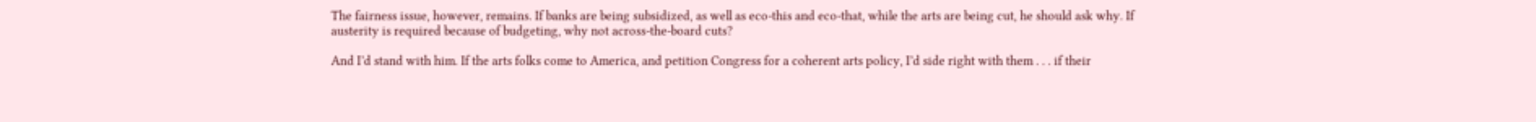The fairness issue, however, remains. If banks are being subsidized, as well as eco-this and eco-that, while the arts are being cut, he should ask why. If austerity is required because of budgeting, why not across-the-board cuts?

And I’d stand with him. If the arts folks come to America, and petition Congress for a coherent arts policy, I’d side right with them . . . if their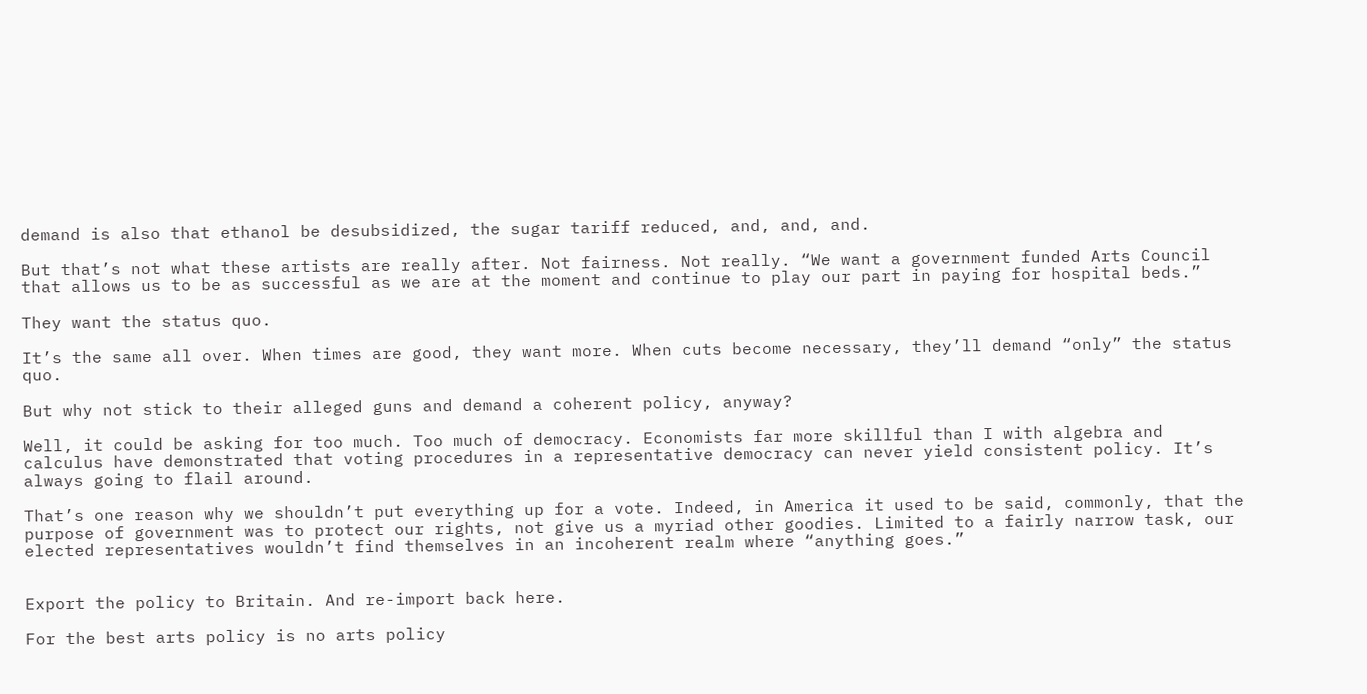demand is also that ethanol be desubsidized, the sugar tariff reduced, and, and, and.

But that’s not what these artists are really after. Not fairness. Not really. “We want a government funded Arts Council that allows us to be as successful as we are at the moment and continue to play our part in paying for hospital beds.”

They want the status quo.

It’s the same all over. When times are good, they want more. When cuts become necessary, they’ll demand “only” the status quo.

But why not stick to their alleged guns and demand a coherent policy, anyway?

Well, it could be asking for too much. Too much of democracy. Economists far more skillful than I with algebra and calculus have demonstrated that voting procedures in a representative democracy can never yield consistent policy. It’s always going to flail around.

That’s one reason why we shouldn’t put everything up for a vote. Indeed, in America it used to be said, commonly, that the purpose of government was to protect our rights, not give us a myriad other goodies. Limited to a fairly narrow task, our elected representatives wouldn’t find themselves in an incoherent realm where “anything goes.”


Export the policy to Britain. And re-import back here.

For the best arts policy is no arts policy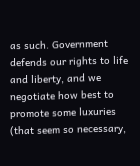as such. Government defends our rights to life and liberty, and we negotiate how best to promote some luxuries (that seem so necessary,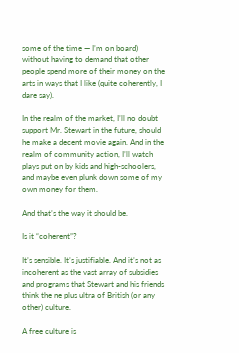some of the time — I’m on board) without having to demand that other people spend more of their money on the arts in ways that I like (quite coherently, I dare say).

In the realm of the market, I’ll no doubt support Mr. Stewart in the future, should he make a decent movie again. And in the realm of community action, I’ll watch plays put on by kids and high-schoolers, and maybe even plunk down some of my own money for them.

And that’s the way it should be.

Is it “coherent”?

It’s sensible. It’s justifiable. And it’s not as incoherent as the vast array of subsidies and programs that Stewart and his friends think the ne plus ultra of British (or any other) culture.

A free culture is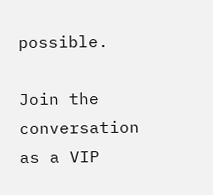possible.

Join the conversation as a VIP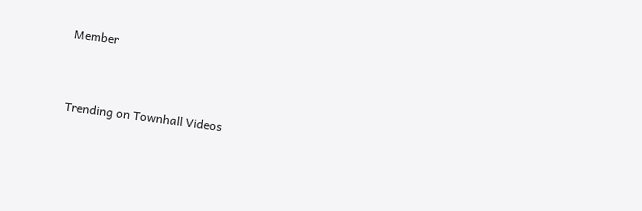Member


Trending on Townhall Videos